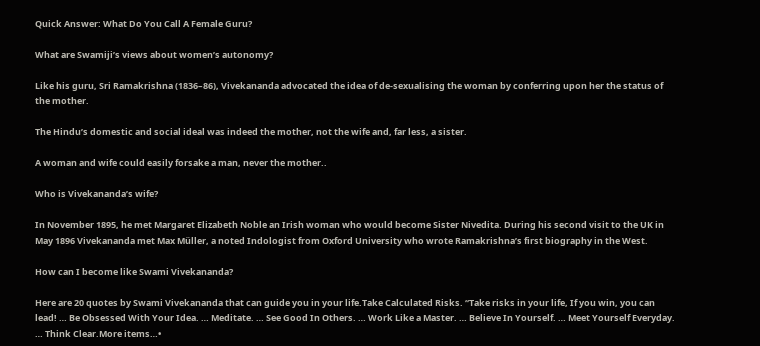Quick Answer: What Do You Call A Female Guru?

What are Swamiji’s views about women’s autonomy?

Like his guru, Sri Ramakrishna (1836–86), Vivekananda advocated the idea of de-sexualising the woman by conferring upon her the status of the mother.

The Hindu’s domestic and social ideal was indeed the mother, not the wife and, far less, a sister.

A woman and wife could easily forsake a man, never the mother..

Who is Vivekananda’s wife?

In November 1895, he met Margaret Elizabeth Noble an Irish woman who would become Sister Nivedita. During his second visit to the UK in May 1896 Vivekananda met Max Müller, a noted Indologist from Oxford University who wrote Ramakrishna’s first biography in the West.

How can I become like Swami Vivekananda?

Here are 20 quotes by Swami Vivekananda that can guide you in your life.Take Calculated Risks. “Take risks in your life, If you win, you can lead! … Be Obsessed With Your Idea. … Meditate. … See Good In Others. … Work Like a Master. … Believe In Yourself. … Meet Yourself Everyday. … Think Clear.More items…•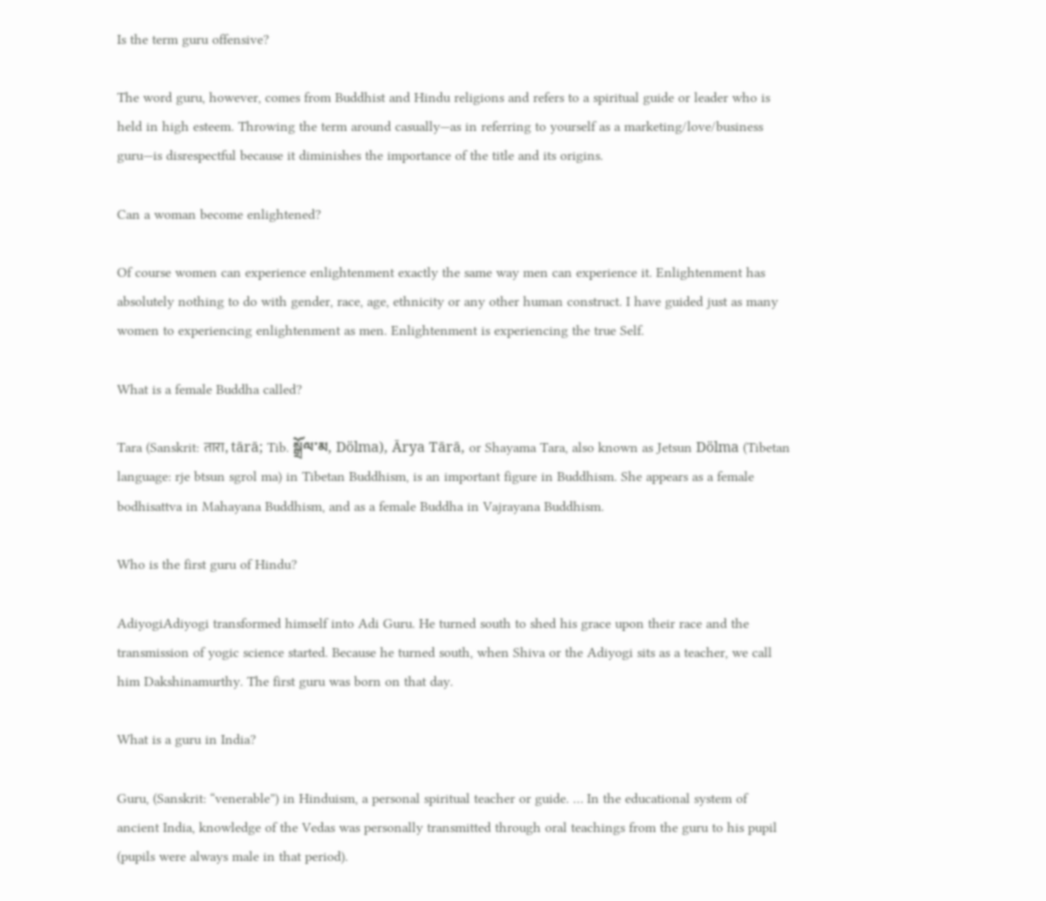Is the term guru offensive?

The word guru, however, comes from Buddhist and Hindu religions and refers to a spiritual guide or leader who is held in high esteem. Throwing the term around casually—as in referring to yourself as a marketing/love/business guru—is disrespectful because it diminishes the importance of the title and its origins.

Can a woman become enlightened?

Of course women can experience enlightenment exactly the same way men can experience it. Enlightenment has absolutely nothing to do with gender, race, age, ethnicity or any other human construct. I have guided just as many women to experiencing enlightenment as men. Enlightenment is experiencing the true Self.

What is a female Buddha called?

Tara (Sanskrit: तारा, tārā; Tib. སྒྲོལ་མ, Dölma), Ārya Tārā, or Shayama Tara, also known as Jetsun Dölma (Tibetan language: rje btsun sgrol ma) in Tibetan Buddhism, is an important figure in Buddhism. She appears as a female bodhisattva in Mahayana Buddhism, and as a female Buddha in Vajrayana Buddhism.

Who is the first guru of Hindu?

AdiyogiAdiyogi transformed himself into Adi Guru. He turned south to shed his grace upon their race and the transmission of yogic science started. Because he turned south, when Shiva or the Adiyogi sits as a teacher, we call him Dakshinamurthy. The first guru was born on that day.

What is a guru in India?

Guru, (Sanskrit: “venerable”) in Hinduism, a personal spiritual teacher or guide. … In the educational system of ancient India, knowledge of the Vedas was personally transmitted through oral teachings from the guru to his pupil (pupils were always male in that period).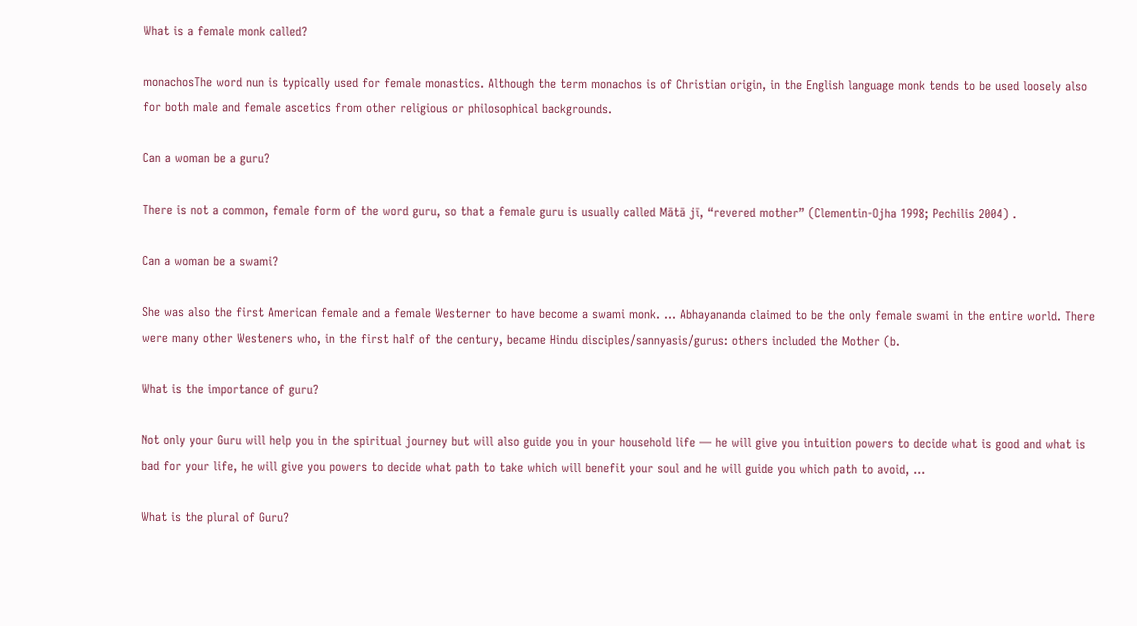What is a female monk called?

monachosThe word nun is typically used for female monastics. Although the term monachos is of Christian origin, in the English language monk tends to be used loosely also for both male and female ascetics from other religious or philosophical backgrounds.

Can a woman be a guru?

There is not a common, female form of the word guru, so that a female guru is usually called Mātā jī, “revered mother” (Clementin-Ojha 1998; Pechilis 2004) .

Can a woman be a swami?

She was also the first American female and a female Westerner to have become a swami monk. … Abhayananda claimed to be the only female swami in the entire world. There were many other Westeners who, in the first half of the century, became Hindu disciples/sannyasis/gurus: others included the Mother (b.

What is the importance of guru?

Not only your Guru will help you in the spiritual journey but will also guide you in your household life — he will give you intuition powers to decide what is good and what is bad for your life, he will give you powers to decide what path to take which will benefit your soul and he will guide you which path to avoid, …

What is the plural of Guru?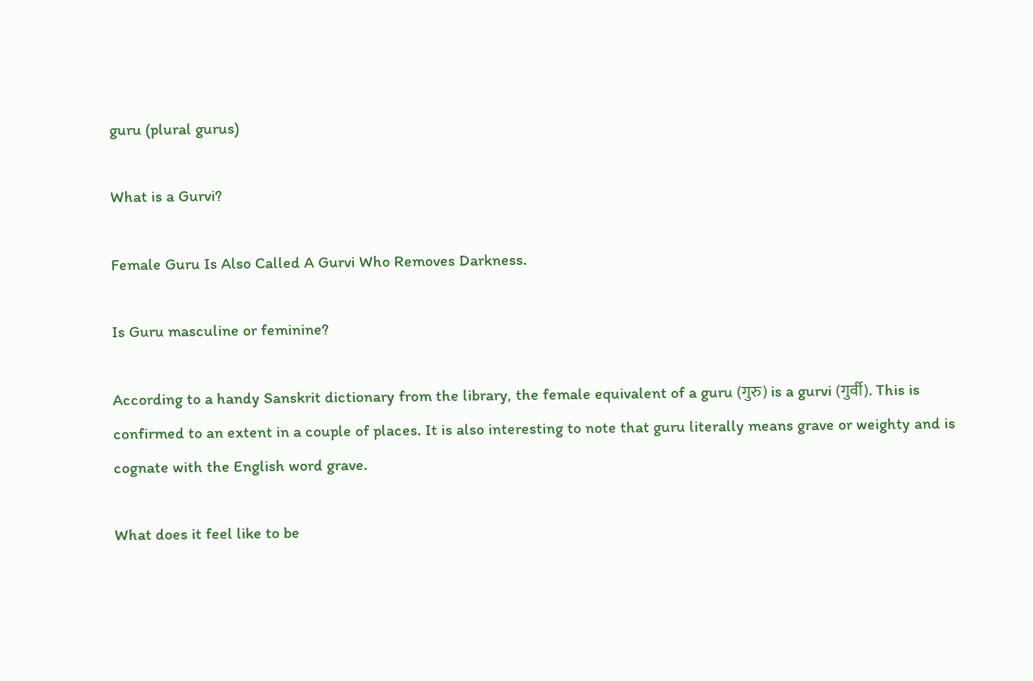guru (plural gurus)

What is a Gurvi?

Female Guru Is Also Called A Gurvi Who Removes Darkness.

Is Guru masculine or feminine?

According to a handy Sanskrit dictionary from the library, the female equivalent of a guru (गुरु) is a gurvi (गुर्वी). This is confirmed to an extent in a couple of places. It is also interesting to note that guru literally means grave or weighty and is cognate with the English word grave.

What does it feel like to be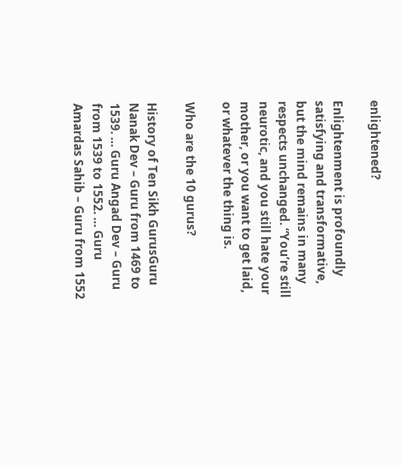enlightened?

Enlightenment is profoundly satisfying and transformative, but the mind remains in many respects unchanged. “You’re still neurotic, and you still hate your mother, or you want to get laid, or whatever the thing is.

Who are the 10 gurus?

History of Ten Sikh GurusGuru Nanak Dev – Guru from 1469 to 1539. … Guru Angad Dev – Guru from 1539 to 1552. … Guru Amardas Sahib – Guru from 1552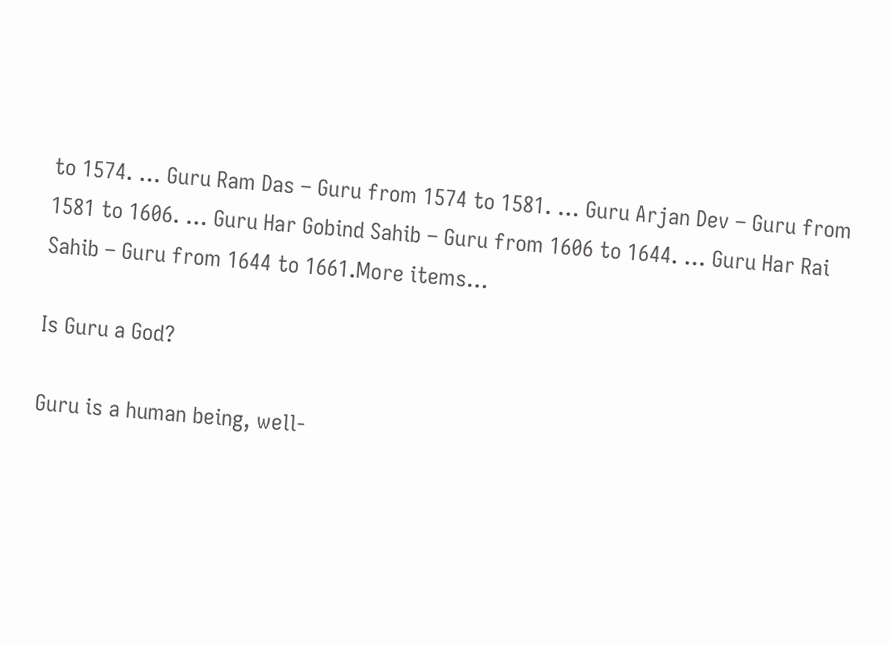to 1574. … Guru Ram Das – Guru from 1574 to 1581. … Guru Arjan Dev – Guru from 1581 to 1606. … Guru Har Gobind Sahib – Guru from 1606 to 1644. … Guru Har Rai Sahib – Guru from 1644 to 1661.More items…

Is Guru a God?

Guru is a human being, well-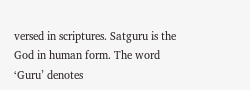versed in scriptures. Satguru is the God in human form. The word ‘Guru’ denotes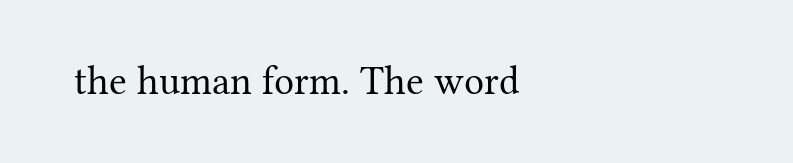the human form. The word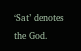‘Sat’ denotes the God.